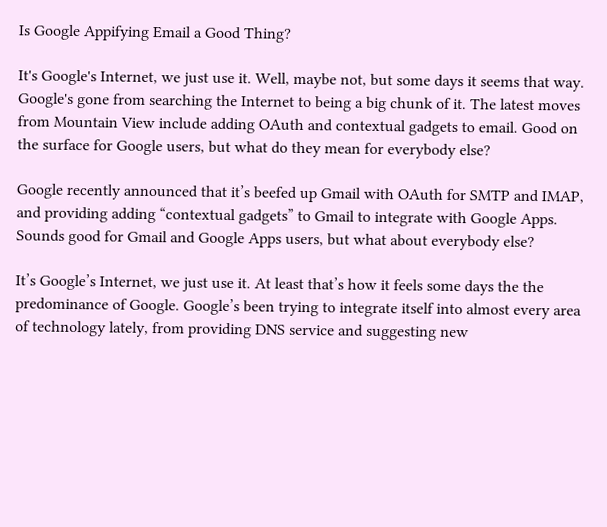Is Google Appifying Email a Good Thing?

It's Google's Internet, we just use it. Well, maybe not, but some days it seems that way. Google's gone from searching the Internet to being a big chunk of it. The latest moves from Mountain View include adding OAuth and contextual gadgets to email. Good on the surface for Google users, but what do they mean for everybody else?

Google recently announced that it’s beefed up Gmail with OAuth for SMTP and IMAP, and providing adding “contextual gadgets” to Gmail to integrate with Google Apps. Sounds good for Gmail and Google Apps users, but what about everybody else?

It’s Google’s Internet, we just use it. At least that’s how it feels some days the the predominance of Google. Google’s been trying to integrate itself into almost every area of technology lately, from providing DNS service and suggesting new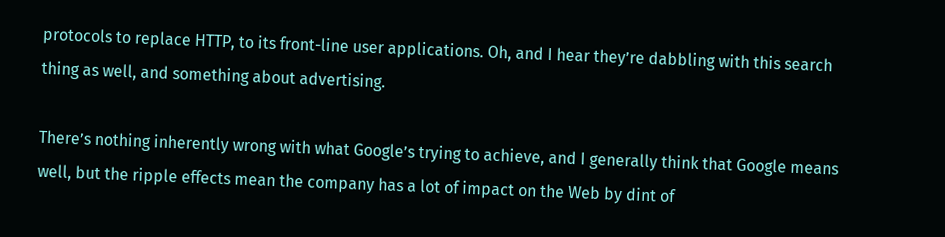protocols to replace HTTP, to its front-line user applications. Oh, and I hear they’re dabbling with this search thing as well, and something about advertising.

There’s nothing inherently wrong with what Google’s trying to achieve, and I generally think that Google means well, but the ripple effects mean the company has a lot of impact on the Web by dint of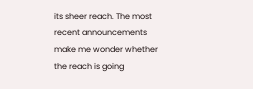its sheer reach. The most recent announcements make me wonder whether the reach is going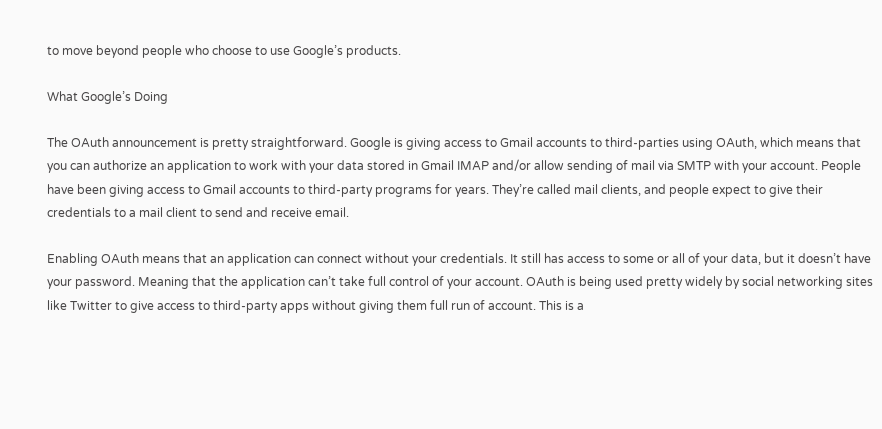to move beyond people who choose to use Google’s products.

What Google’s Doing

The OAuth announcement is pretty straightforward. Google is giving access to Gmail accounts to third-parties using OAuth, which means that you can authorize an application to work with your data stored in Gmail IMAP and/or allow sending of mail via SMTP with your account. People have been giving access to Gmail accounts to third-party programs for years. They’re called mail clients, and people expect to give their credentials to a mail client to send and receive email.

Enabling OAuth means that an application can connect without your credentials. It still has access to some or all of your data, but it doesn’t have your password. Meaning that the application can’t take full control of your account. OAuth is being used pretty widely by social networking sites like Twitter to give access to third-party apps without giving them full run of account. This is a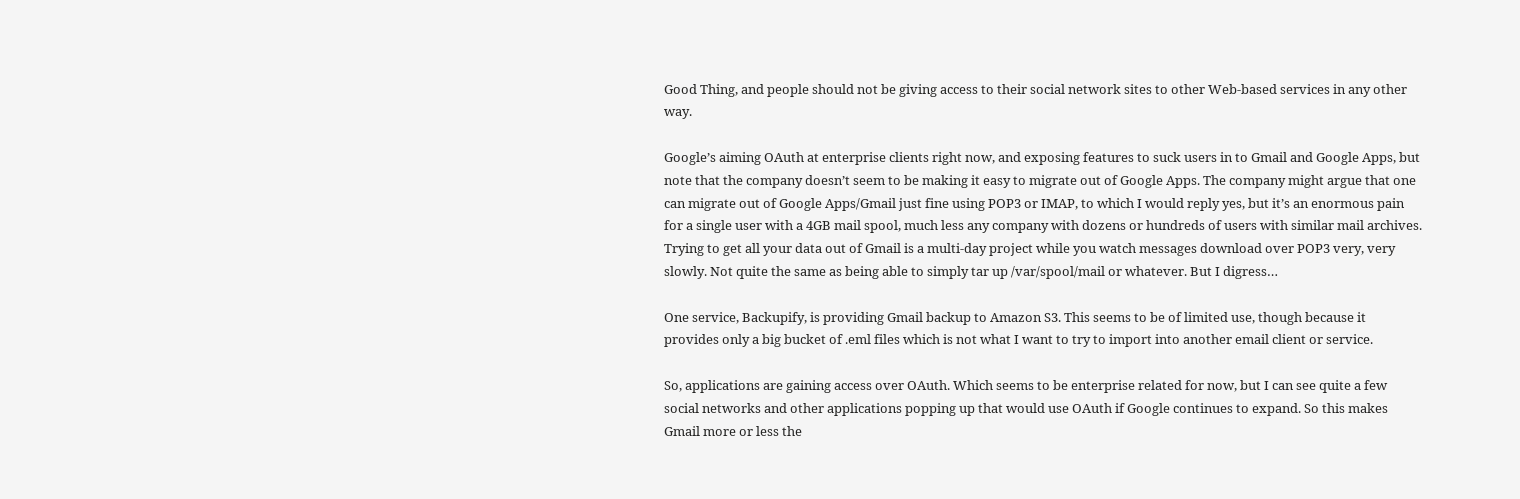Good Thing, and people should not be giving access to their social network sites to other Web-based services in any other way.

Google’s aiming OAuth at enterprise clients right now, and exposing features to suck users in to Gmail and Google Apps, but note that the company doesn’t seem to be making it easy to migrate out of Google Apps. The company might argue that one can migrate out of Google Apps/Gmail just fine using POP3 or IMAP, to which I would reply yes, but it’s an enormous pain for a single user with a 4GB mail spool, much less any company with dozens or hundreds of users with similar mail archives. Trying to get all your data out of Gmail is a multi-day project while you watch messages download over POP3 very, very slowly. Not quite the same as being able to simply tar up /var/spool/mail or whatever. But I digress…

One service, Backupify, is providing Gmail backup to Amazon S3. This seems to be of limited use, though because it provides only a big bucket of .eml files which is not what I want to try to import into another email client or service.

So, applications are gaining access over OAuth. Which seems to be enterprise related for now, but I can see quite a few social networks and other applications popping up that would use OAuth if Google continues to expand. So this makes Gmail more or less the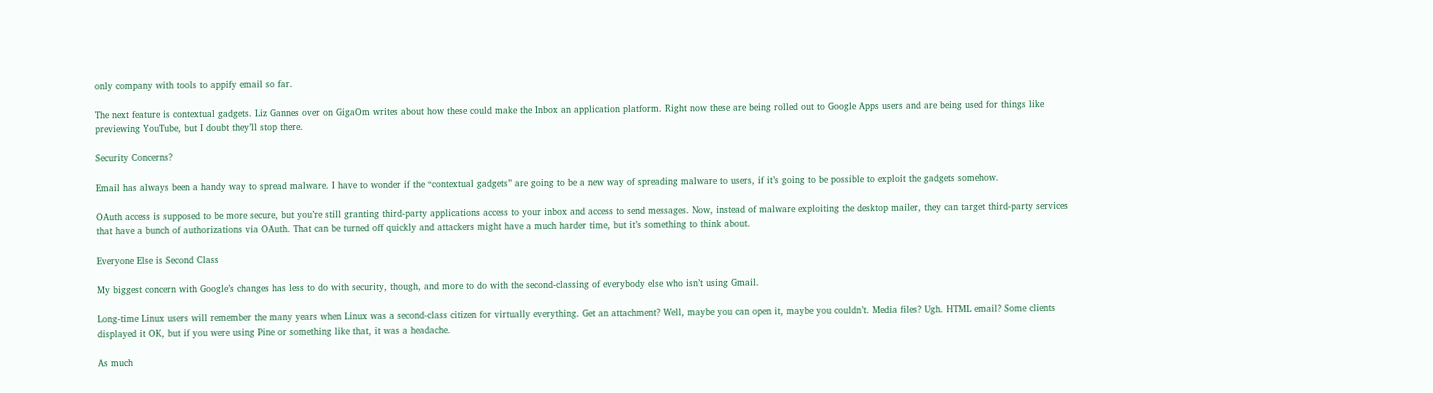only company with tools to appify email so far.

The next feature is contextual gadgets. Liz Gannes over on GigaOm writes about how these could make the Inbox an application platform. Right now these are being rolled out to Google Apps users and are being used for things like previewing YouTube, but I doubt they’ll stop there.

Security Concerns?

Email has always been a handy way to spread malware. I have to wonder if the “contextual gadgets” are going to be a new way of spreading malware to users, if it’s going to be possible to exploit the gadgets somehow.

OAuth access is supposed to be more secure, but you’re still granting third-party applications access to your inbox and access to send messages. Now, instead of malware exploiting the desktop mailer, they can target third-party services that have a bunch of authorizations via OAuth. That can be turned off quickly and attackers might have a much harder time, but it’s something to think about.

Everyone Else is Second Class

My biggest concern with Google’s changes has less to do with security, though, and more to do with the second-classing of everybody else who isn’t using Gmail.

Long-time Linux users will remember the many years when Linux was a second-class citizen for virtually everything. Get an attachment? Well, maybe you can open it, maybe you couldn’t. Media files? Ugh. HTML email? Some clients displayed it OK, but if you were using Pine or something like that, it was a headache.

As much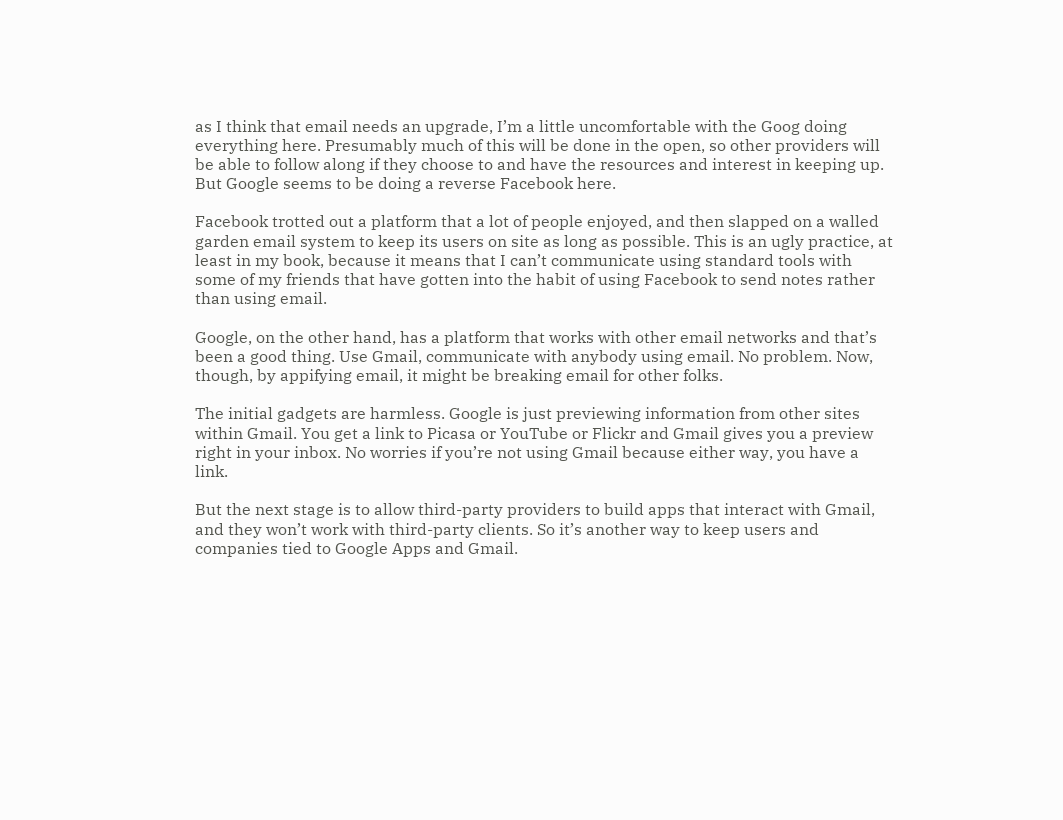as I think that email needs an upgrade, I’m a little uncomfortable with the Goog doing everything here. Presumably much of this will be done in the open, so other providers will be able to follow along if they choose to and have the resources and interest in keeping up. But Google seems to be doing a reverse Facebook here.

Facebook trotted out a platform that a lot of people enjoyed, and then slapped on a walled garden email system to keep its users on site as long as possible. This is an ugly practice, at least in my book, because it means that I can’t communicate using standard tools with some of my friends that have gotten into the habit of using Facebook to send notes rather than using email.

Google, on the other hand, has a platform that works with other email networks and that’s been a good thing. Use Gmail, communicate with anybody using email. No problem. Now, though, by appifying email, it might be breaking email for other folks.

The initial gadgets are harmless. Google is just previewing information from other sites within Gmail. You get a link to Picasa or YouTube or Flickr and Gmail gives you a preview right in your inbox. No worries if you’re not using Gmail because either way, you have a link.

But the next stage is to allow third-party providers to build apps that interact with Gmail, and they won’t work with third-party clients. So it’s another way to keep users and companies tied to Google Apps and Gmail.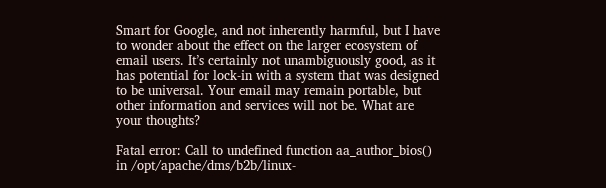Smart for Google, and not inherently harmful, but I have to wonder about the effect on the larger ecosystem of email users. It’s certainly not unambiguously good, as it has potential for lock-in with a system that was designed to be universal. Your email may remain portable, but other information and services will not be. What are your thoughts?

Fatal error: Call to undefined function aa_author_bios() in /opt/apache/dms/b2b/linux-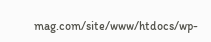mag.com/site/www/htdocs/wp-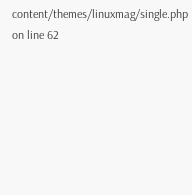content/themes/linuxmag/single.php on line 62